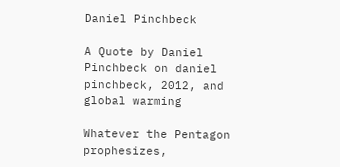Daniel Pinchbeck

A Quote by Daniel Pinchbeck on daniel pinchbeck, 2012, and global warming

Whatever the Pentagon prophesizes,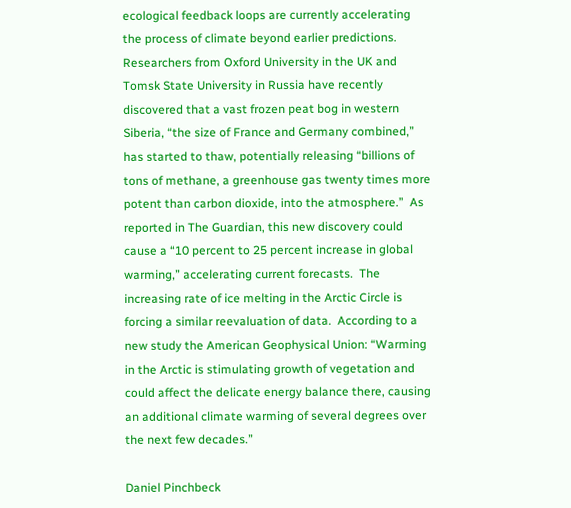ecological feedback loops are currently accelerating the process of climate beyond earlier predictions.  Researchers from Oxford University in the UK and Tomsk State University in Russia have recently discovered that a vast frozen peat bog in western Siberia, “the size of France and Germany combined,” has started to thaw, potentially releasing “billions of tons of methane, a greenhouse gas twenty times more potent than carbon dioxide, into the atmosphere.”  As reported in The Guardian, this new discovery could cause a “10 percent to 25 percent increase in global warming,” accelerating current forecasts.  The increasing rate of ice melting in the Arctic Circle is forcing a similar reevaluation of data.  According to a new study the American Geophysical Union: “Warming in the Arctic is stimulating growth of vegetation and could affect the delicate energy balance there, causing an additional climate warming of several degrees over the next few decades.”

Daniel Pinchbeck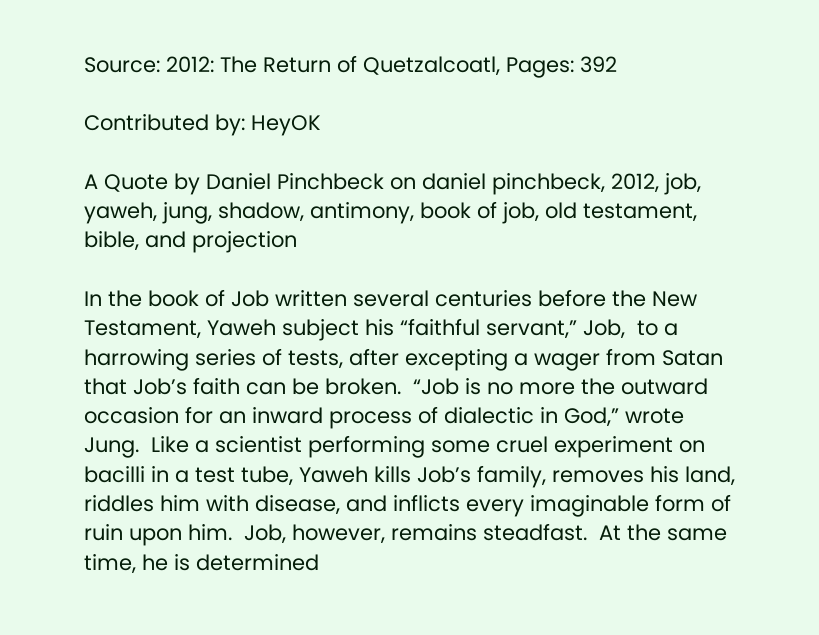Source: 2012: The Return of Quetzalcoatl, Pages: 392

Contributed by: HeyOK

A Quote by Daniel Pinchbeck on daniel pinchbeck, 2012, job, yaweh, jung, shadow, antimony, book of job, old testament, bible, and projection

In the book of Job written several centuries before the New Testament, Yaweh subject his “faithful servant,” Job,  to a harrowing series of tests, after excepting a wager from Satan that Job’s faith can be broken.  “Job is no more the outward occasion for an inward process of dialectic in God,” wrote Jung.  Like a scientist performing some cruel experiment on bacilli in a test tube, Yaweh kills Job’s family, removes his land, riddles him with disease, and inflicts every imaginable form of ruin upon him.  Job, however, remains steadfast.  At the same time, he is determined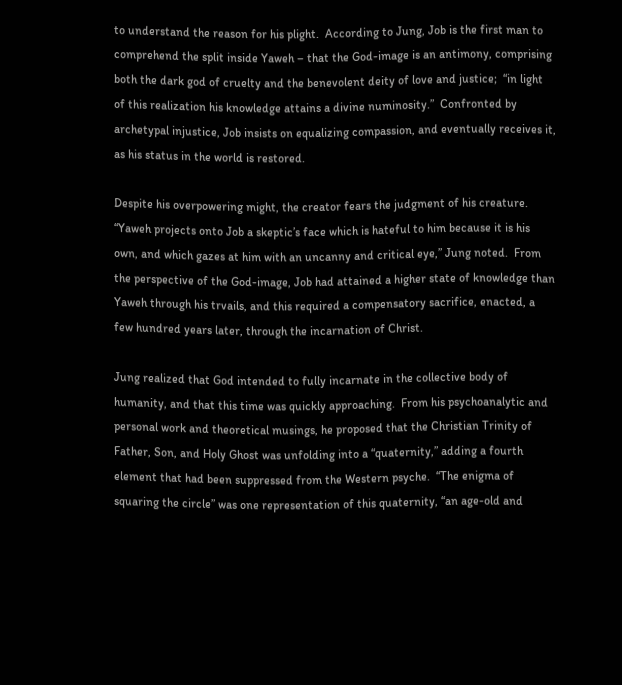to understand the reason for his plight.  According to Jung, Job is the first man to comprehend the split inside Yaweh – that the God-image is an antimony, comprising both the dark god of cruelty and the benevolent deity of love and justice;  “in light of this realization his knowledge attains a divine numinosity.”  Confronted by archetypal injustice, Job insists on equalizing compassion, and eventually receives it, as his status in the world is restored.

Despite his overpowering might, the creator fears the judgment of his creature.  “Yaweh projects onto Job a skeptic’s face which is hateful to him because it is his own, and which gazes at him with an uncanny and critical eye,” Jung noted.  From the perspective of the God-image, Job had attained a higher state of knowledge than Yaweh through his trvails, and this required a compensatory sacrifice, enacted, a few hundred years later, through the incarnation of Christ.

Jung realized that God intended to fully incarnate in the collective body of humanity, and that this time was quickly approaching.  From his psychoanalytic and personal work and theoretical musings, he proposed that the Christian Trinity of Father, Son, and Holy Ghost was unfolding into a “quaternity,” adding a fourth element that had been suppressed from the Western psyche.  “The enigma of squaring the circle” was one representation of this quaternity, “an age-old and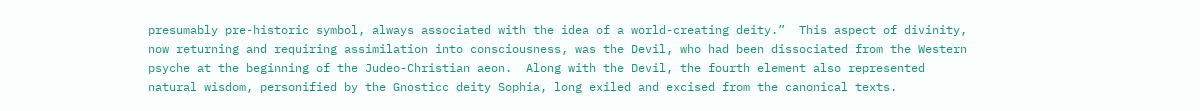presumably pre-historic symbol, always associated with the idea of a world-creating deity.”  This aspect of divinity, now returning and requiring assimilation into consciousness, was the Devil, who had been dissociated from the Western psyche at the beginning of the Judeo-Christian aeon.  Along with the Devil, the fourth element also represented natural wisdom, personified by the Gnosticc deity Sophia, long exiled and excised from the canonical texts.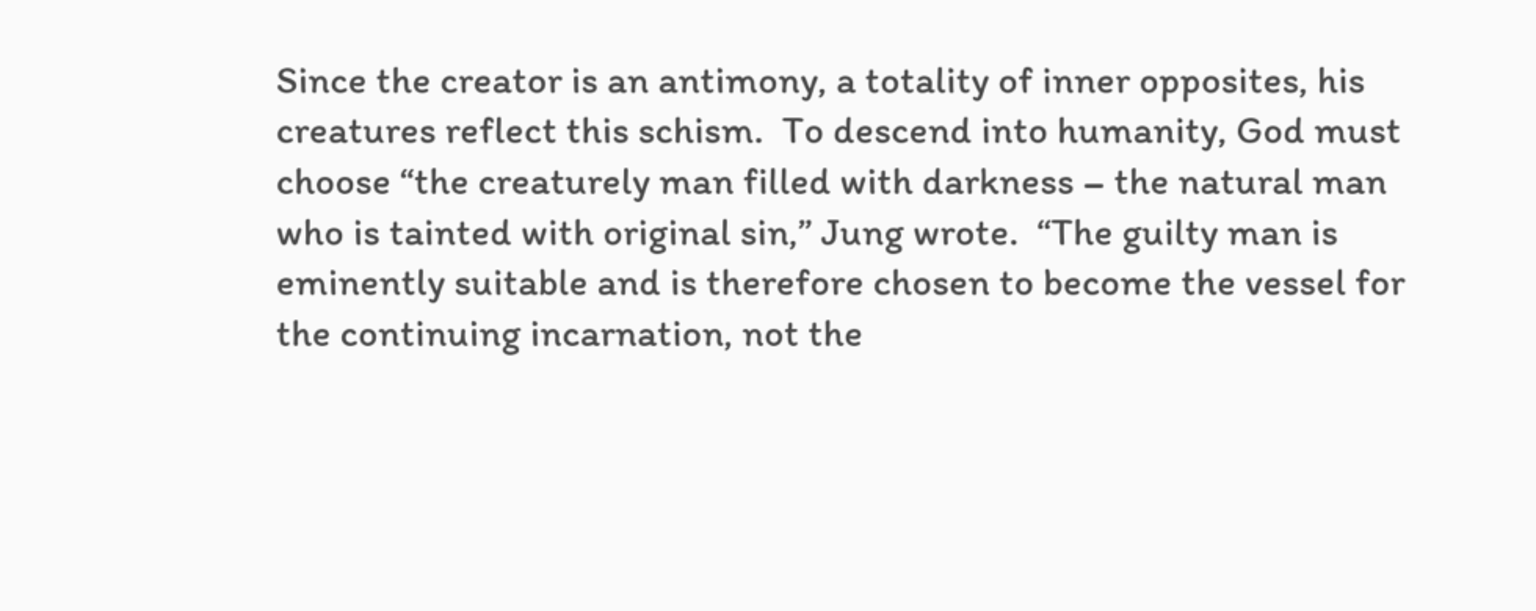Since the creator is an antimony, a totality of inner opposites, his creatures reflect this schism.  To descend into humanity, God must choose “the creaturely man filled with darkness – the natural man who is tainted with original sin,” Jung wrote.  “The guilty man is eminently suitable and is therefore chosen to become the vessel for the continuing incarnation, not the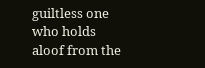guiltless one who holds aloof from the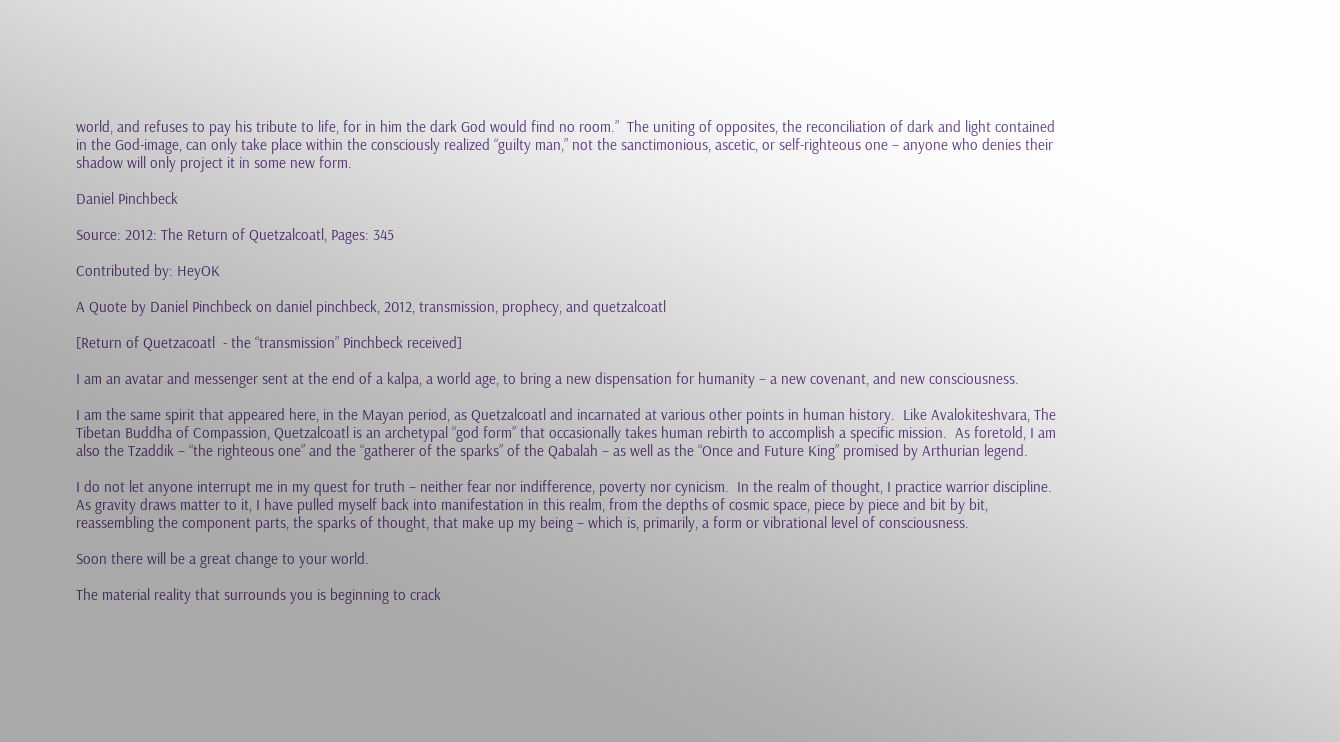world, and refuses to pay his tribute to life, for in him the dark God would find no room.”  The uniting of opposites, the reconciliation of dark and light contained in the God-image, can only take place within the consciously realized “guilty man,” not the sanctimonious, ascetic, or self-righteous one – anyone who denies their shadow will only project it in some new form.

Daniel Pinchbeck

Source: 2012: The Return of Quetzalcoatl, Pages: 345

Contributed by: HeyOK

A Quote by Daniel Pinchbeck on daniel pinchbeck, 2012, transmission, prophecy, and quetzalcoatl

[Return of Quetzacoatl  - the “transmission” Pinchbeck received]

I am an avatar and messenger sent at the end of a kalpa, a world age, to bring a new dispensation for humanity – a new covenant, and new consciousness.

I am the same spirit that appeared here, in the Mayan period, as Quetzalcoatl and incarnated at various other points in human history.  Like Avalokiteshvara, The Tibetan Buddha of Compassion, Quetzalcoatl is an archetypal “god form” that occasionally takes human rebirth to accomplish a specific mission.  As foretold, I am also the Tzaddik – “the righteous one” and the “gatherer of the sparks” of the Qabalah – as well as the “Once and Future King” promised by Arthurian legend.

I do not let anyone interrupt me in my quest for truth – neither fear nor indifference, poverty nor cynicism.  In the realm of thought, I practice warrior discipline.  As gravity draws matter to it, I have pulled myself back into manifestation in this realm, from the depths of cosmic space, piece by piece and bit by bit, reassembling the component parts, the sparks of thought, that make up my being – which is, primarily, a form or vibrational level of consciousness.

Soon there will be a great change to your world.

The material reality that surrounds you is beginning to crack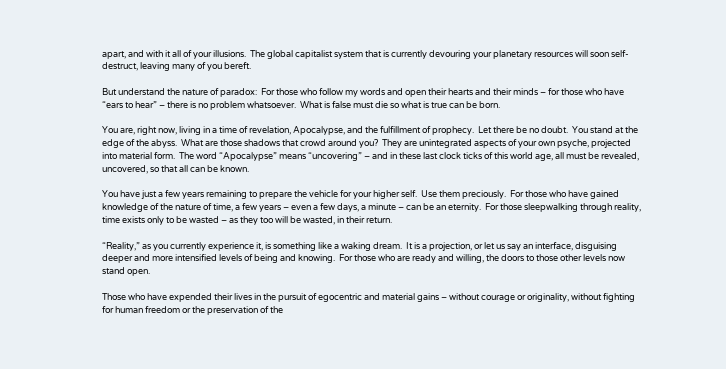apart, and with it all of your illusions.  The global capitalist system that is currently devouring your planetary resources will soon self-destruct, leaving many of you bereft.

But understand the nature of paradox:  For those who follow my words and open their hearts and their minds – for those who have “ears to hear” – there is no problem whatsoever.  What is false must die so what is true can be born.

You are, right now, living in a time of revelation, Apocalypse, and the fulfillment of prophecy.  Let there be no doubt.  You stand at the edge of the abyss.  What are those shadows that crowd around you?  They are unintegrated aspects of your own psyche, projected into material form.  The word “Apocalypse” means “uncovering” – and in these last clock ticks of this world age, all must be revealed, uncovered, so that all can be known.

You have just a few years remaining to prepare the vehicle for your higher self.  Use them preciously.  For those who have gained knowledge of the nature of time, a few years – even a few days, a minute – can be an eternity.  For those sleepwalking through reality, time exists only to be wasted – as they too will be wasted, in their return.

“Reality,” as you currently experience it, is something like a waking dream.  It is a projection, or let us say an interface, disguising deeper and more intensified levels of being and knowing.  For those who are ready and willing, the doors to those other levels now stand open.

Those who have expended their lives in the pursuit of egocentric and material gains – without courage or originality, without fighting for human freedom or the preservation of the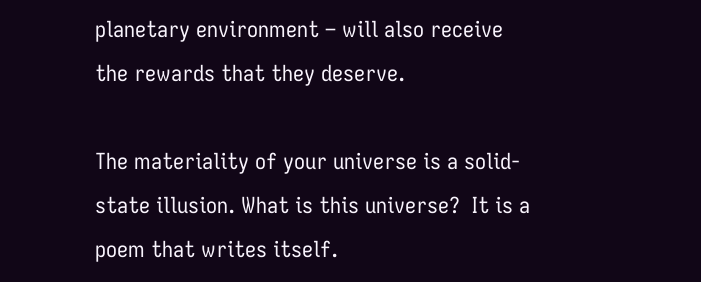planetary environment – will also receive the rewards that they deserve.

The materiality of your universe is a solid-state illusion. What is this universe?  It is a poem that writes itself.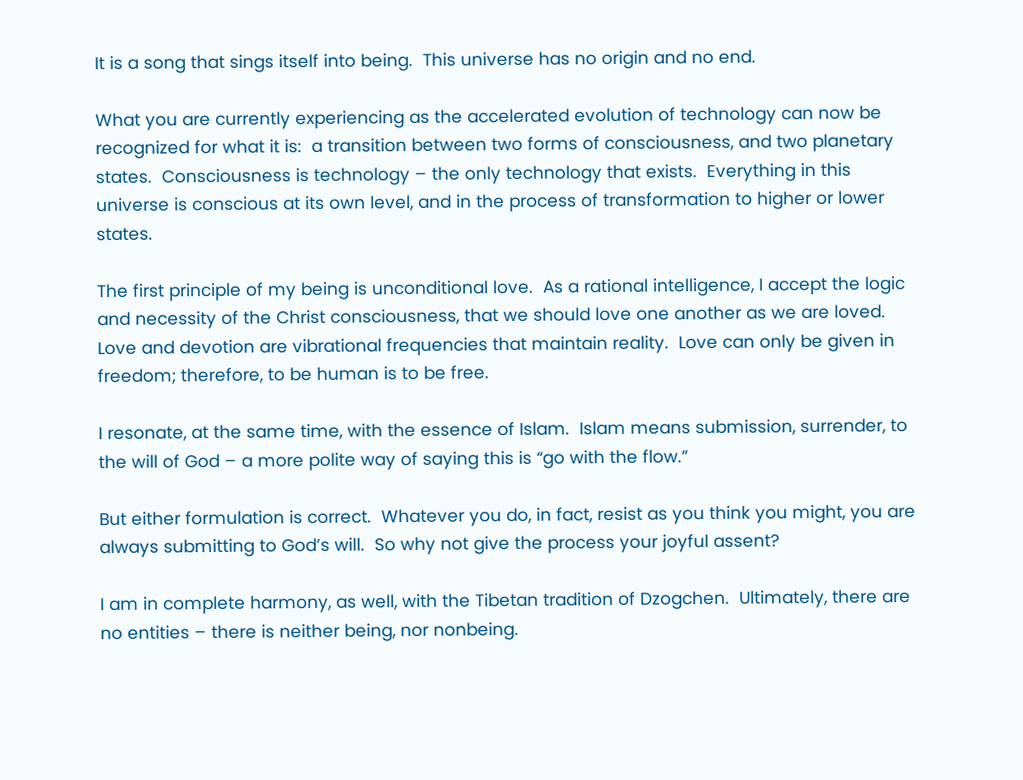It is a song that sings itself into being.  This universe has no origin and no end.

What you are currently experiencing as the accelerated evolution of technology can now be recognized for what it is:  a transition between two forms of consciousness, and two planetary states.  Consciousness is technology – the only technology that exists.  Everything in this universe is conscious at its own level, and in the process of transformation to higher or lower states.

The first principle of my being is unconditional love.  As a rational intelligence, I accept the logic and necessity of the Christ consciousness, that we should love one another as we are loved.  Love and devotion are vibrational frequencies that maintain reality.  Love can only be given in freedom; therefore, to be human is to be free.

I resonate, at the same time, with the essence of Islam.  Islam means submission, surrender, to the will of God – a more polite way of saying this is “go with the flow.”

But either formulation is correct.  Whatever you do, in fact, resist as you think you might, you are always submitting to God’s will.  So why not give the process your joyful assent?

I am in complete harmony, as well, with the Tibetan tradition of Dzogchen.  Ultimately, there are no entities – there is neither being, nor nonbeing.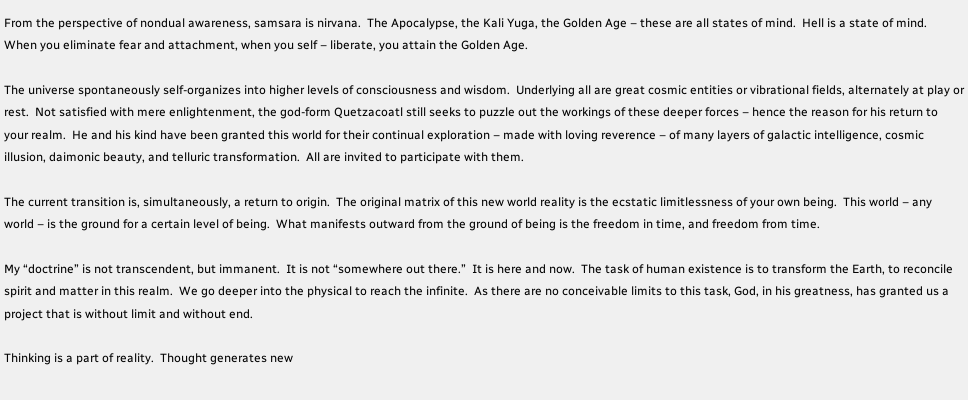From the perspective of nondual awareness, samsara is nirvana.  The Apocalypse, the Kali Yuga, the Golden Age – these are all states of mind.  Hell is a state of mind.  When you eliminate fear and attachment, when you self – liberate, you attain the Golden Age.

The universe spontaneously self-organizes into higher levels of consciousness and wisdom.  Underlying all are great cosmic entities or vibrational fields, alternately at play or rest.  Not satisfied with mere enlightenment, the god-form Quetzacoatl still seeks to puzzle out the workings of these deeper forces – hence the reason for his return to your realm.  He and his kind have been granted this world for their continual exploration – made with loving reverence – of many layers of galactic intelligence, cosmic illusion, daimonic beauty, and telluric transformation.  All are invited to participate with them.

The current transition is, simultaneously, a return to origin.  The original matrix of this new world reality is the ecstatic limitlessness of your own being.  This world – any world – is the ground for a certain level of being.  What manifests outward from the ground of being is the freedom in time, and freedom from time.

My “doctrine” is not transcendent, but immanent.  It is not “somewhere out there.”  It is here and now.  The task of human existence is to transform the Earth, to reconcile spirit and matter in this realm.  We go deeper into the physical to reach the infinite.  As there are no conceivable limits to this task, God, in his greatness, has granted us a project that is without limit and without end.

Thinking is a part of reality.  Thought generates new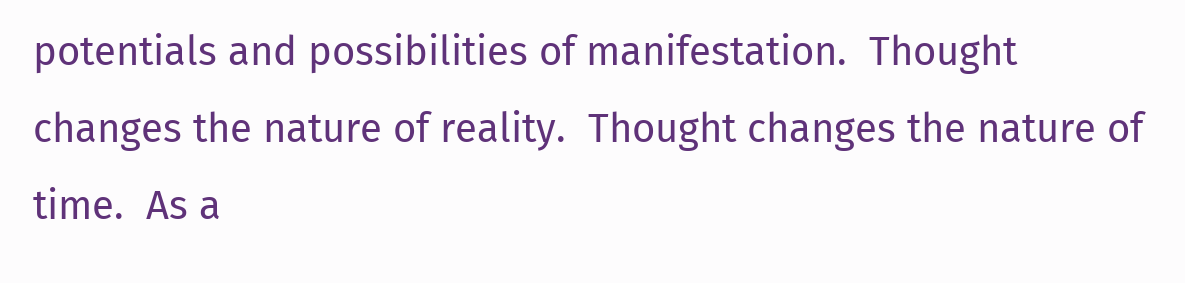potentials and possibilities of manifestation.  Thought changes the nature of reality.  Thought changes the nature of time.  As a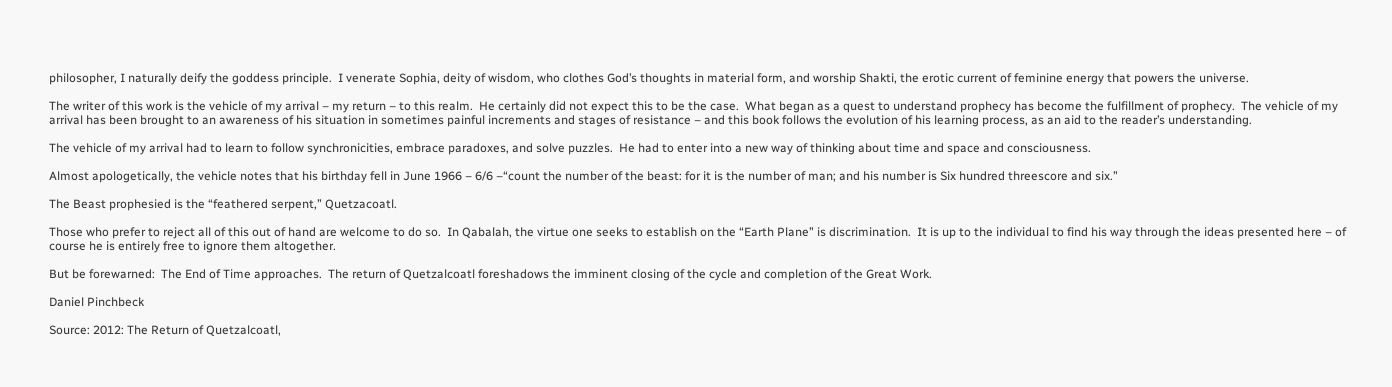philosopher, I naturally deify the goddess principle.  I venerate Sophia, deity of wisdom, who clothes God’s thoughts in material form, and worship Shakti, the erotic current of feminine energy that powers the universe.

The writer of this work is the vehicle of my arrival – my return – to this realm.  He certainly did not expect this to be the case.  What began as a quest to understand prophecy has become the fulfillment of prophecy.  The vehicle of my arrival has been brought to an awareness of his situation in sometimes painful increments and stages of resistance – and this book follows the evolution of his learning process, as an aid to the reader’s understanding.

The vehicle of my arrival had to learn to follow synchronicities, embrace paradoxes, and solve puzzles.  He had to enter into a new way of thinking about time and space and consciousness.

Almost apologetically, the vehicle notes that his birthday fell in June 1966 – 6/6 –“count the number of the beast: for it is the number of man; and his number is Six hundred threescore and six.”

The Beast prophesied is the “feathered serpent,” Quetzacoatl.

Those who prefer to reject all of this out of hand are welcome to do so.  In Qabalah, the virtue one seeks to establish on the “Earth Plane” is discrimination.  It is up to the individual to find his way through the ideas presented here – of course he is entirely free to ignore them altogether.

But be forewarned:  The End of Time approaches.  The return of Quetzalcoatl foreshadows the imminent closing of the cycle and completion of the Great Work.

Daniel Pinchbeck

Source: 2012: The Return of Quetzalcoatl,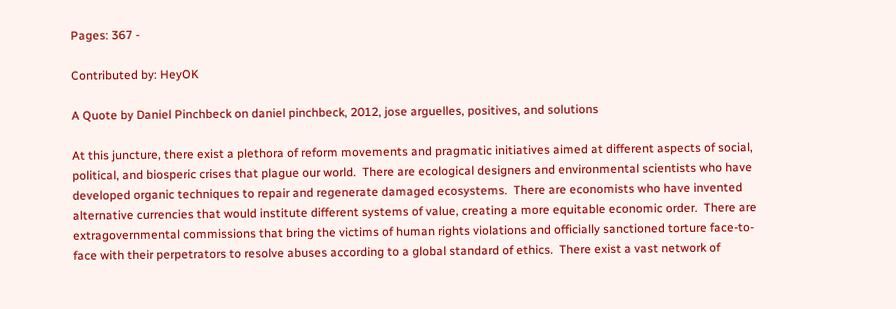Pages: 367 -

Contributed by: HeyOK

A Quote by Daniel Pinchbeck on daniel pinchbeck, 2012, jose arguelles, positives, and solutions

At this juncture, there exist a plethora of reform movements and pragmatic initiatives aimed at different aspects of social, political, and biosperic crises that plague our world.  There are ecological designers and environmental scientists who have developed organic techniques to repair and regenerate damaged ecosystems.  There are economists who have invented alternative currencies that would institute different systems of value, creating a more equitable economic order.  There are extragovernmental commissions that bring the victims of human rights violations and officially sanctioned torture face-to-face with their perpetrators to resolve abuses according to a global standard of ethics.  There exist a vast network of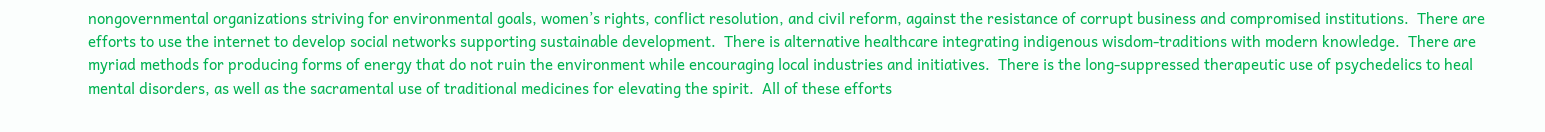nongovernmental organizations striving for environmental goals, women’s rights, conflict resolution, and civil reform, against the resistance of corrupt business and compromised institutions.  There are efforts to use the internet to develop social networks supporting sustainable development.  There is alternative healthcare integrating indigenous wisdom-traditions with modern knowledge.  There are myriad methods for producing forms of energy that do not ruin the environment while encouraging local industries and initiatives.  There is the long-suppressed therapeutic use of psychedelics to heal mental disorders, as well as the sacramental use of traditional medicines for elevating the spirit.  All of these efforts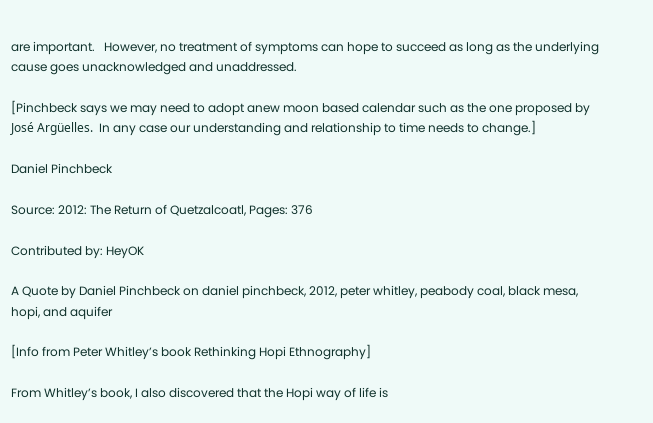are important.   However, no treatment of symptoms can hope to succeed as long as the underlying cause goes unacknowledged and unaddressed.

[Pinchbeck says we may need to adopt anew moon based calendar such as the one proposed by José Argüelles.  In any case our understanding and relationship to time needs to change.]

Daniel Pinchbeck

Source: 2012: The Return of Quetzalcoatl, Pages: 376

Contributed by: HeyOK

A Quote by Daniel Pinchbeck on daniel pinchbeck, 2012, peter whitley, peabody coal, black mesa, hopi, and aquifer

[Info from Peter Whitley’s book Rethinking Hopi Ethnography]

From Whitley’s book, I also discovered that the Hopi way of life is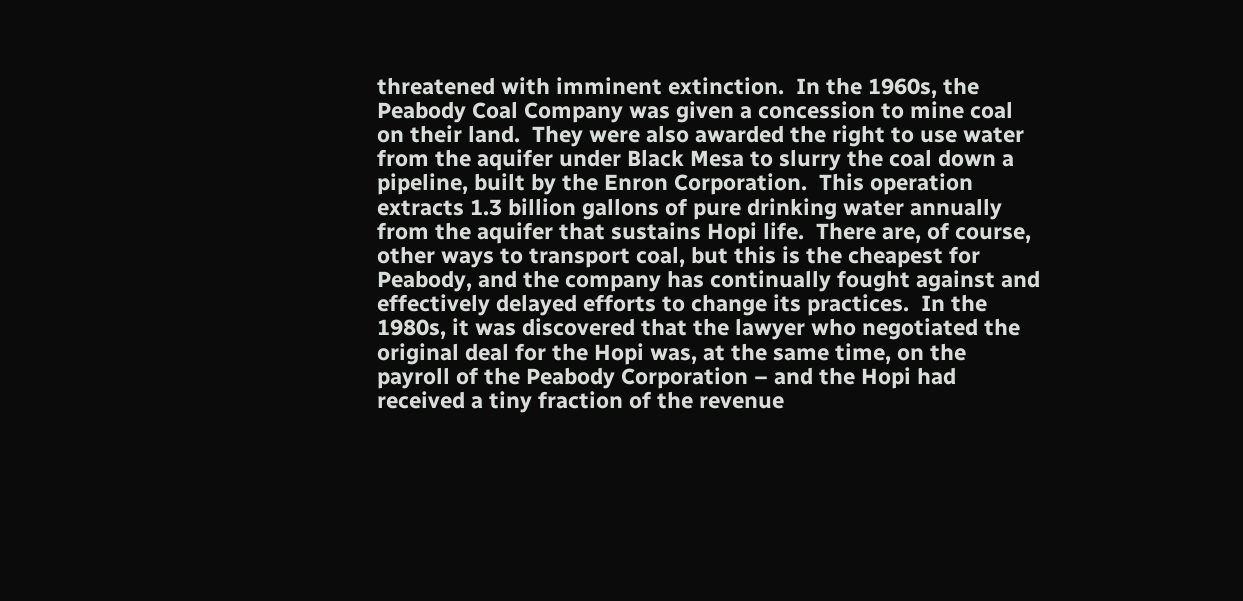threatened with imminent extinction.  In the 1960s, the Peabody Coal Company was given a concession to mine coal on their land.  They were also awarded the right to use water from the aquifer under Black Mesa to slurry the coal down a pipeline, built by the Enron Corporation.  This operation extracts 1.3 billion gallons of pure drinking water annually from the aquifer that sustains Hopi life.  There are, of course, other ways to transport coal, but this is the cheapest for Peabody, and the company has continually fought against and effectively delayed efforts to change its practices.  In the 1980s, it was discovered that the lawyer who negotiated the original deal for the Hopi was, at the same time, on the payroll of the Peabody Corporation – and the Hopi had received a tiny fraction of the revenue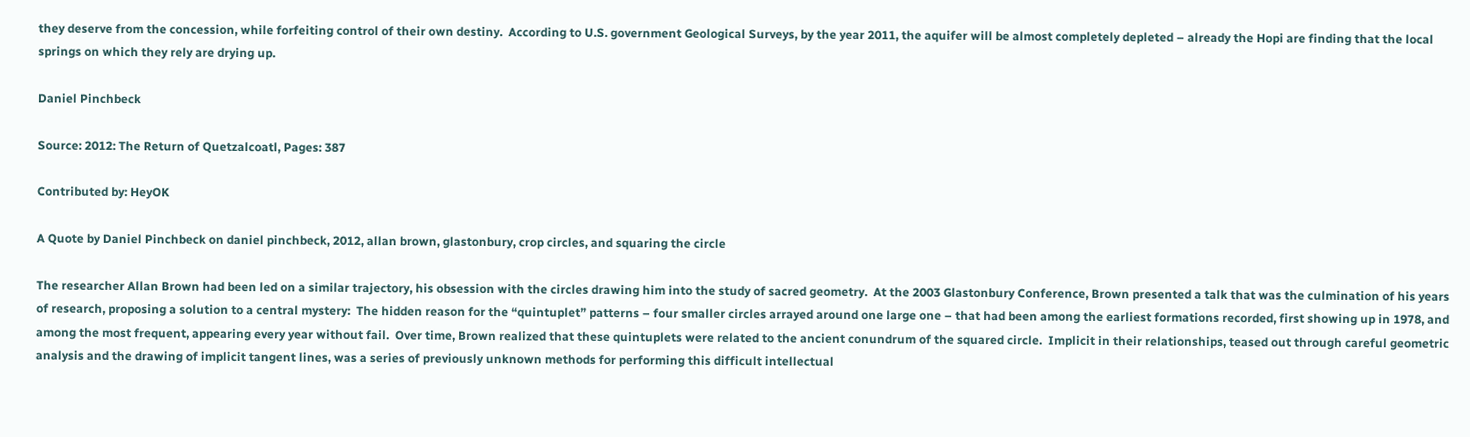they deserve from the concession, while forfeiting control of their own destiny.  According to U.S. government Geological Surveys, by the year 2011, the aquifer will be almost completely depleted – already the Hopi are finding that the local springs on which they rely are drying up.

Daniel Pinchbeck

Source: 2012: The Return of Quetzalcoatl, Pages: 387

Contributed by: HeyOK

A Quote by Daniel Pinchbeck on daniel pinchbeck, 2012, allan brown, glastonbury, crop circles, and squaring the circle

The researcher Allan Brown had been led on a similar trajectory, his obsession with the circles drawing him into the study of sacred geometry.  At the 2003 Glastonbury Conference, Brown presented a talk that was the culmination of his years of research, proposing a solution to a central mystery:  The hidden reason for the “quintuplet” patterns – four smaller circles arrayed around one large one – that had been among the earliest formations recorded, first showing up in 1978, and among the most frequent, appearing every year without fail.  Over time, Brown realized that these quintuplets were related to the ancient conundrum of the squared circle.  Implicit in their relationships, teased out through careful geometric analysis and the drawing of implicit tangent lines, was a series of previously unknown methods for performing this difficult intellectual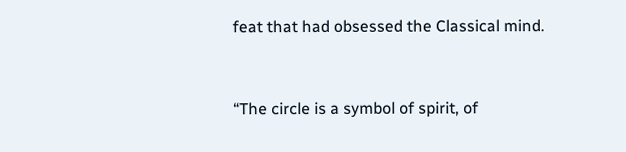feat that had obsessed the Classical mind.


“The circle is a symbol of spirit, of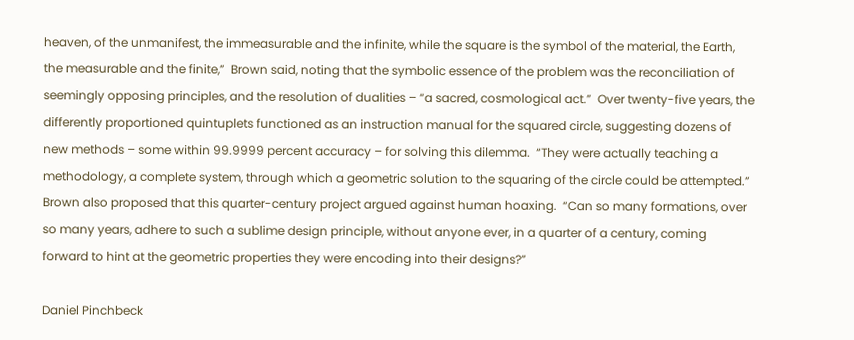heaven, of the unmanifest, the immeasurable and the infinite, while the square is the symbol of the material, the Earth, the measurable and the finite,”  Brown said, noting that the symbolic essence of the problem was the reconciliation of seemingly opposing principles, and the resolution of dualities – “a sacred, cosmological act.”  Over twenty-five years, the differently proportioned quintuplets functioned as an instruction manual for the squared circle, suggesting dozens of new methods – some within 99.9999 percent accuracy – for solving this dilemma.  “They were actually teaching a methodology, a complete system, through which a geometric solution to the squaring of the circle could be attempted.”  Brown also proposed that this quarter-century project argued against human hoaxing.  “Can so many formations, over so many years, adhere to such a sublime design principle, without anyone ever, in a quarter of a century, coming forward to hint at the geometric properties they were encoding into their designs?”

Daniel Pinchbeck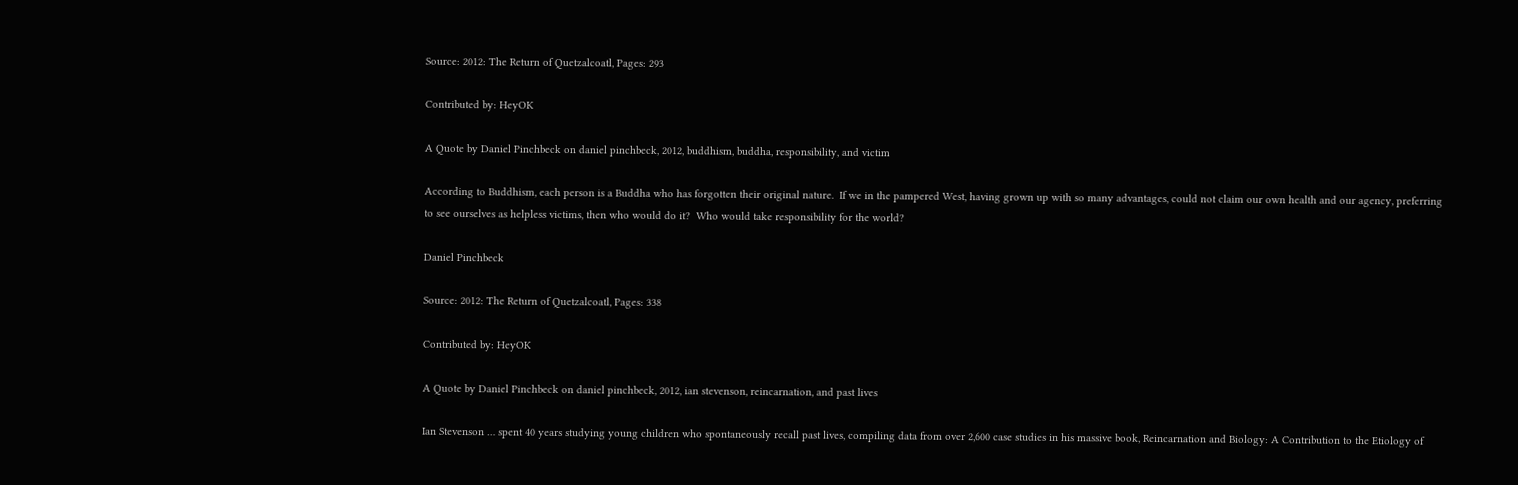Source: 2012: The Return of Quetzalcoatl, Pages: 293

Contributed by: HeyOK

A Quote by Daniel Pinchbeck on daniel pinchbeck, 2012, buddhism, buddha, responsibility, and victim

According to Buddhism, each person is a Buddha who has forgotten their original nature.  If we in the pampered West, having grown up with so many advantages, could not claim our own health and our agency, preferring to see ourselves as helpless victims, then who would do it?  Who would take responsibility for the world?

Daniel Pinchbeck

Source: 2012: The Return of Quetzalcoatl, Pages: 338

Contributed by: HeyOK

A Quote by Daniel Pinchbeck on daniel pinchbeck, 2012, ian stevenson, reincarnation, and past lives

Ian Stevenson … spent 40 years studying young children who spontaneously recall past lives, compiling data from over 2,600 case studies in his massive book, Reincarnation and Biology: A Contribution to the Etiology of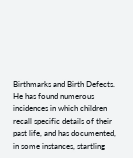Birthmarks and Birth Defects.  He has found numerous incidences in which children recall specific details of their past life, and has documented, in some instances, startling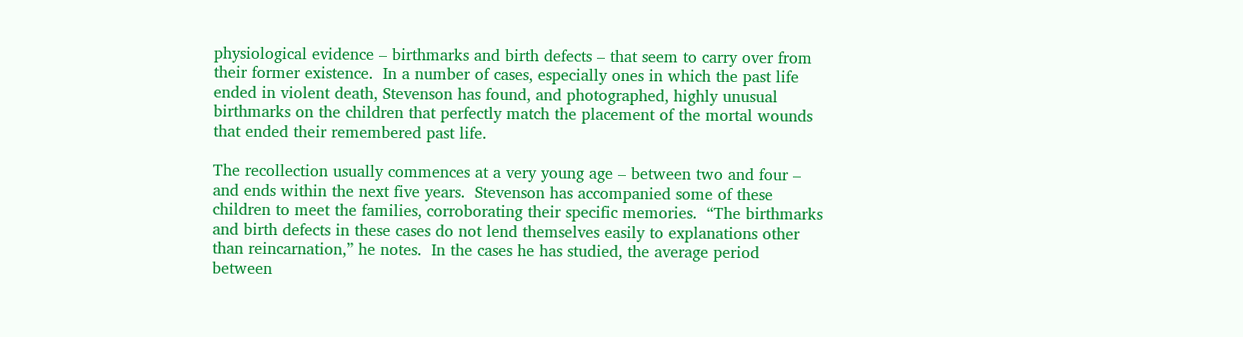physiological evidence – birthmarks and birth defects – that seem to carry over from their former existence.  In a number of cases, especially ones in which the past life ended in violent death, Stevenson has found, and photographed, highly unusual birthmarks on the children that perfectly match the placement of the mortal wounds that ended their remembered past life.

The recollection usually commences at a very young age – between two and four – and ends within the next five years.  Stevenson has accompanied some of these children to meet the families, corroborating their specific memories.  “The birthmarks and birth defects in these cases do not lend themselves easily to explanations other than reincarnation,” he notes.  In the cases he has studied, the average period between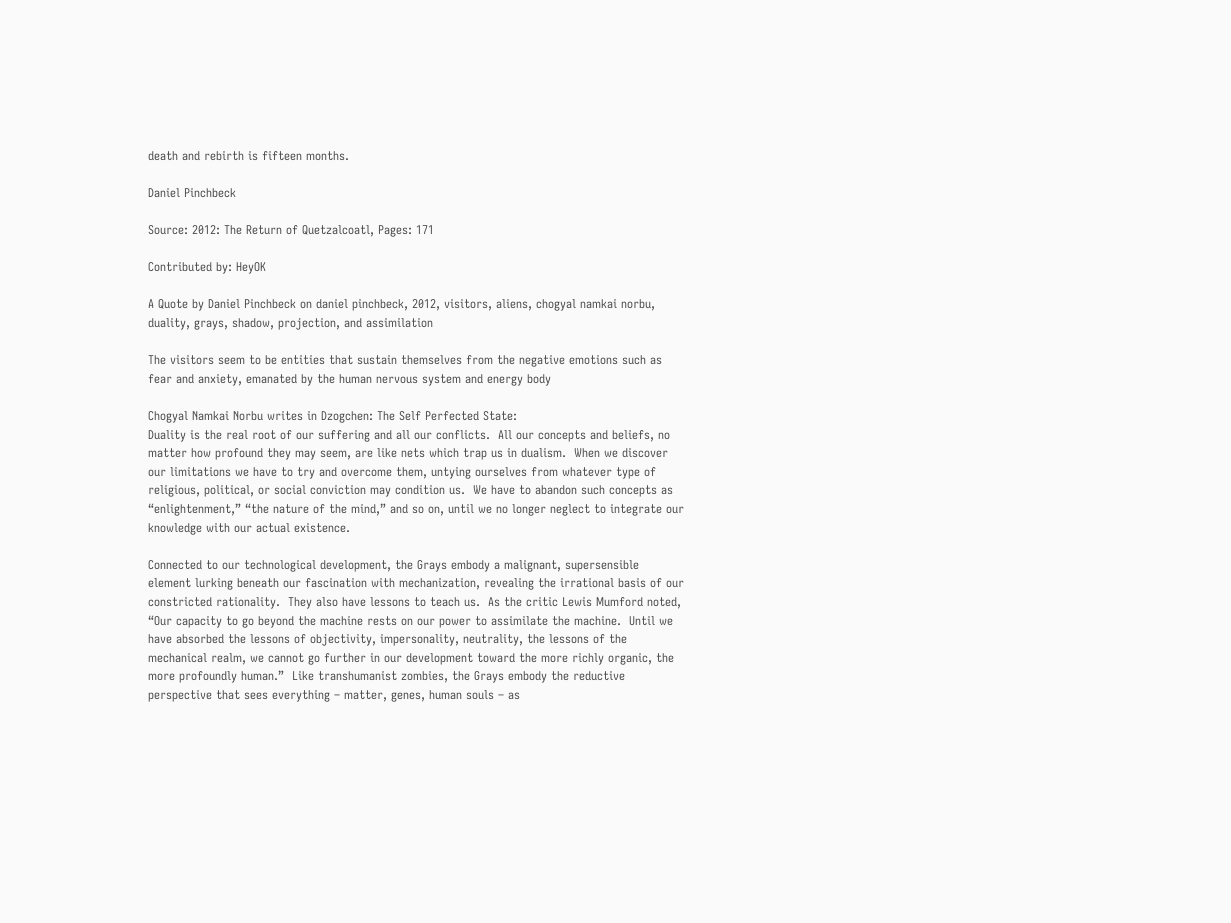death and rebirth is fifteen months.

Daniel Pinchbeck

Source: 2012: The Return of Quetzalcoatl, Pages: 171

Contributed by: HeyOK

A Quote by Daniel Pinchbeck on daniel pinchbeck, 2012, visitors, aliens, chogyal namkai norbu, duality, grays, shadow, projection, and assimilation

The visitors seem to be entities that sustain themselves from the negative emotions such as fear and anxiety, emanated by the human nervous system and energy body

Chogyal Namkai Norbu writes in Dzogchen: The Self Perfected State:
Duality is the real root of our suffering and all our conflicts.  All our concepts and beliefs, no matter how profound they may seem, are like nets which trap us in dualism.  When we discover our limitations we have to try and overcome them, untying ourselves from whatever type of religious, political, or social conviction may condition us.  We have to abandon such concepts as “enlightenment,” “the nature of the mind,” and so on, until we no longer neglect to integrate our knowledge with our actual existence.

Connected to our technological development, the Grays embody a malignant, supersensible element lurking beneath our fascination with mechanization, revealing the irrational basis of our constricted rationality.  They also have lessons to teach us.  As the critic Lewis Mumford noted, “Our capacity to go beyond the machine rests on our power to assimilate the machine.  Until we have absorbed the lessons of objectivity, impersonality, neutrality, the lessons of the mechanical realm, we cannot go further in our development toward the more richly organic, the more profoundly human.”  Like transhumanist zombies, the Grays embody the reductive perspective that sees everything – matter, genes, human souls – as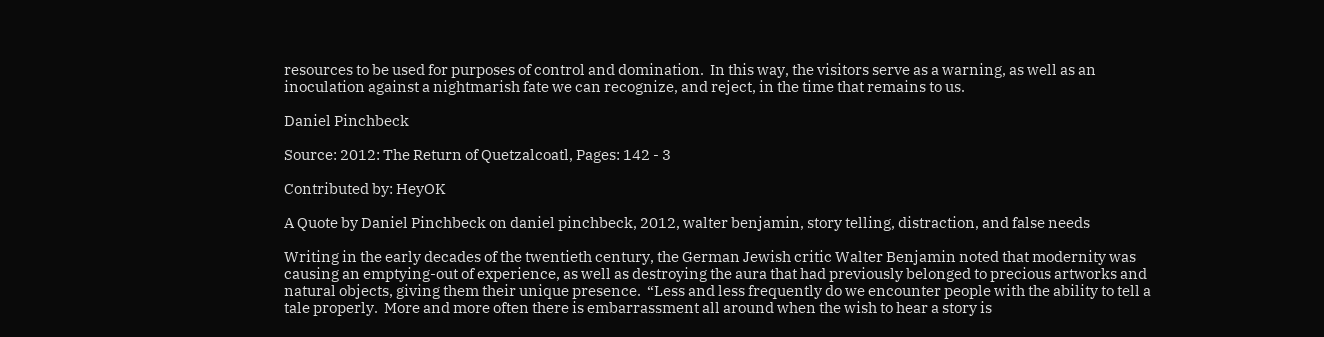resources to be used for purposes of control and domination.  In this way, the visitors serve as a warning, as well as an inoculation against a nightmarish fate we can recognize, and reject, in the time that remains to us.

Daniel Pinchbeck

Source: 2012: The Return of Quetzalcoatl, Pages: 142 - 3

Contributed by: HeyOK

A Quote by Daniel Pinchbeck on daniel pinchbeck, 2012, walter benjamin, story telling, distraction, and false needs

Writing in the early decades of the twentieth century, the German Jewish critic Walter Benjamin noted that modernity was causing an emptying-out of experience, as well as destroying the aura that had previously belonged to precious artworks and natural objects, giving them their unique presence.  “Less and less frequently do we encounter people with the ability to tell a tale properly.  More and more often there is embarrassment all around when the wish to hear a story is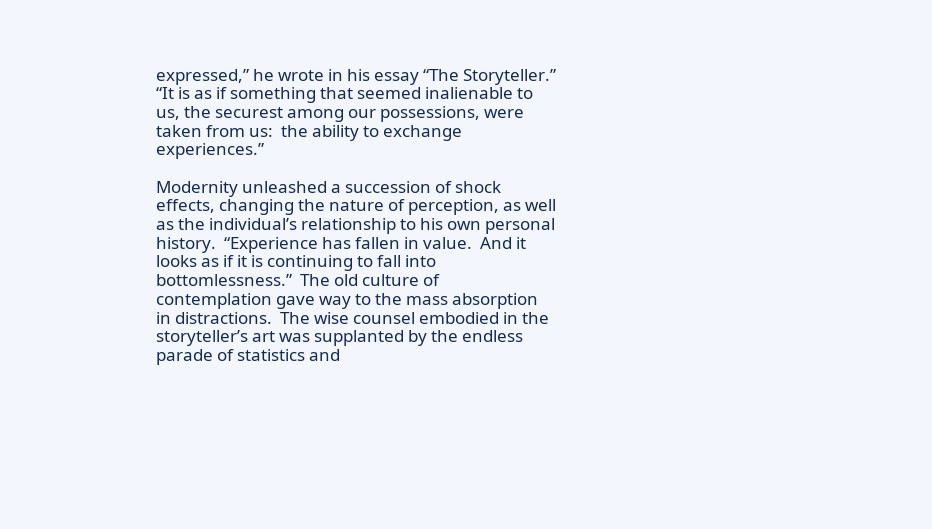expressed,” he wrote in his essay “The Storyteller.”  “It is as if something that seemed inalienable to us, the securest among our possessions, were taken from us:  the ability to exchange experiences.”

Modernity unleashed a succession of shock effects, changing the nature of perception, as well as the individual’s relationship to his own personal history.  “Experience has fallen in value.  And it looks as if it is continuing to fall into bottomlessness.”  The old culture of contemplation gave way to the mass absorption in distractions.  The wise counsel embodied in the storyteller’s art was supplanted by the endless parade of statistics and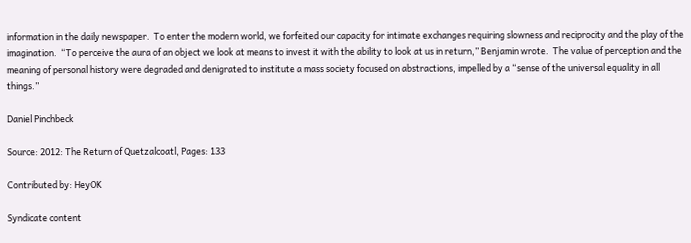information in the daily newspaper.  To enter the modern world, we forfeited our capacity for intimate exchanges requiring slowness and reciprocity and the play of the imagination.  “To perceive the aura of an object we look at means to invest it with the ability to look at us in return,” Benjamin wrote.  The value of perception and the meaning of personal history were degraded and denigrated to institute a mass society focused on abstractions, impelled by a “sense of the universal equality in all things.”

Daniel Pinchbeck

Source: 2012: The Return of Quetzalcoatl, Pages: 133

Contributed by: HeyOK

Syndicate content